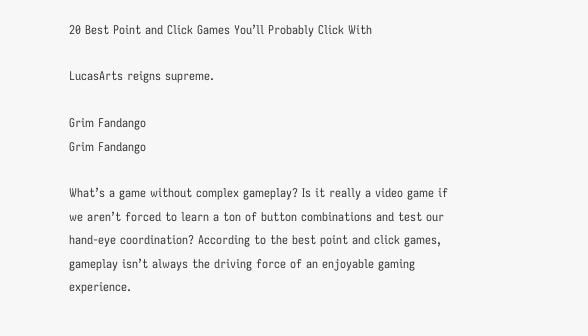20 Best Point and Click Games You’ll Probably Click With

LucasArts reigns supreme.

Grim Fandango
Grim Fandango

What’s a game without complex gameplay? Is it really a video game if we aren’t forced to learn a ton of button combinations and test our hand-eye coordination? According to the best point and click games, gameplay isn’t always the driving force of an enjoyable gaming experience.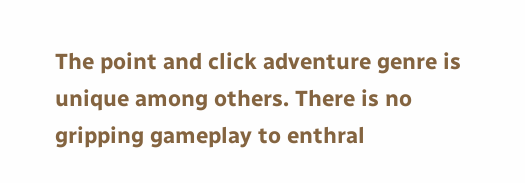The point and click adventure genre is unique among others. There is no gripping gameplay to enthral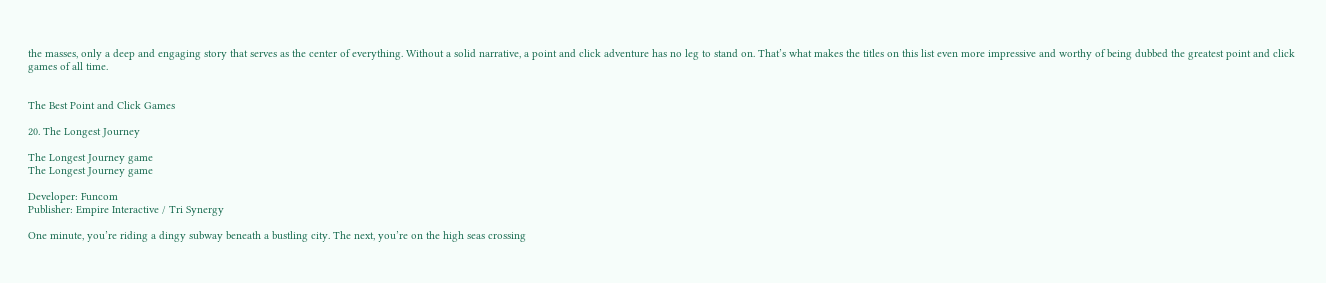the masses, only a deep and engaging story that serves as the center of everything. Without a solid narrative, a point and click adventure has no leg to stand on. That’s what makes the titles on this list even more impressive and worthy of being dubbed the greatest point and click games of all time.


The Best Point and Click Games

20. The Longest Journey

The Longest Journey game
The Longest Journey game

Developer: Funcom
Publisher: Empire Interactive / Tri Synergy

One minute, you’re riding a dingy subway beneath a bustling city. The next, you’re on the high seas crossing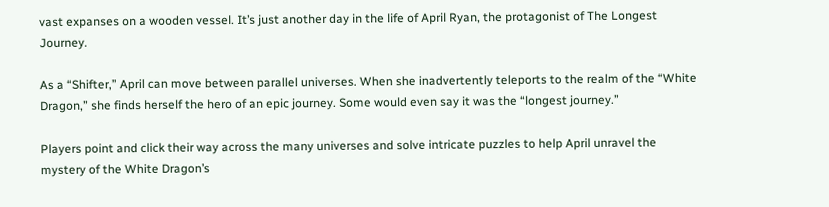vast expanses on a wooden vessel. It’s just another day in the life of April Ryan, the protagonist of The Longest Journey.

As a “Shifter,” April can move between parallel universes. When she inadvertently teleports to the realm of the “White Dragon,” she finds herself the hero of an epic journey. Some would even say it was the “longest journey.”

Players point and click their way across the many universes and solve intricate puzzles to help April unravel the mystery of the White Dragon’s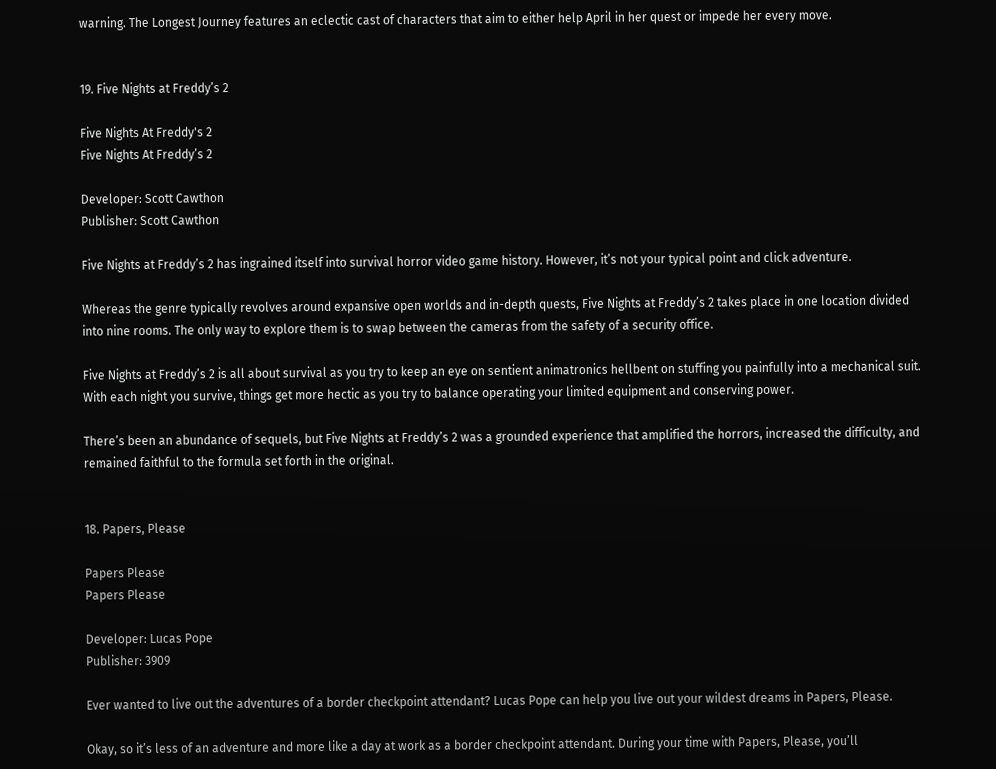warning. The Longest Journey features an eclectic cast of characters that aim to either help April in her quest or impede her every move.


19. Five Nights at Freddy’s 2

Five Nights At Freddy's 2
Five Nights At Freddy’s 2

Developer: Scott Cawthon
Publisher: Scott Cawthon

Five Nights at Freddy’s 2 has ingrained itself into survival horror video game history. However, it’s not your typical point and click adventure.

Whereas the genre typically revolves around expansive open worlds and in-depth quests, Five Nights at Freddy’s 2 takes place in one location divided into nine rooms. The only way to explore them is to swap between the cameras from the safety of a security office.

Five Nights at Freddy’s 2 is all about survival as you try to keep an eye on sentient animatronics hellbent on stuffing you painfully into a mechanical suit. With each night you survive, things get more hectic as you try to balance operating your limited equipment and conserving power.

There’s been an abundance of sequels, but Five Nights at Freddy’s 2 was a grounded experience that amplified the horrors, increased the difficulty, and remained faithful to the formula set forth in the original.


18. Papers, Please

Papers Please
Papers Please

Developer: Lucas Pope
Publisher: 3909

Ever wanted to live out the adventures of a border checkpoint attendant? Lucas Pope can help you live out your wildest dreams in Papers, Please.

Okay, so it’s less of an adventure and more like a day at work as a border checkpoint attendant. During your time with Papers, Please, you’ll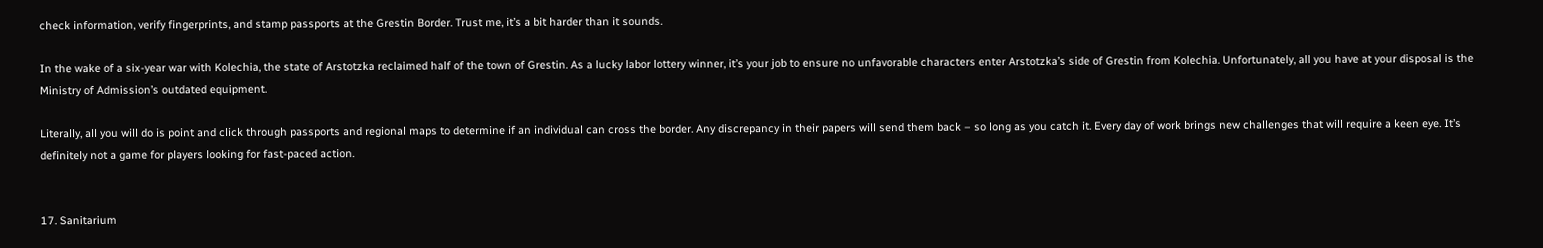check information, verify fingerprints, and stamp passports at the Grestin Border. Trust me, it’s a bit harder than it sounds.

In the wake of a six-year war with Kolechia, the state of Arstotzka reclaimed half of the town of Grestin. As a lucky labor lottery winner, it’s your job to ensure no unfavorable characters enter Arstotzka’s side of Grestin from Kolechia. Unfortunately, all you have at your disposal is the Ministry of Admission’s outdated equipment.

Literally, all you will do is point and click through passports and regional maps to determine if an individual can cross the border. Any discrepancy in their papers will send them back – so long as you catch it. Every day of work brings new challenges that will require a keen eye. It’s definitely not a game for players looking for fast-paced action.


17. Sanitarium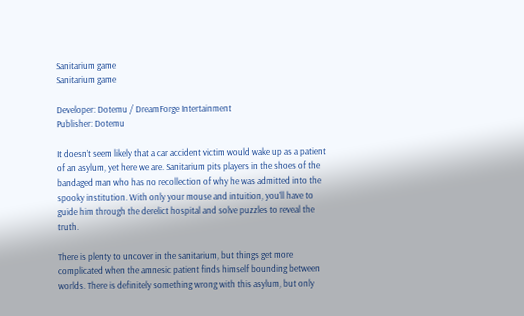Sanitarium game
Sanitarium game

Developer: Dotemu / DreamForge Intertainment
Publisher: Dotemu

It doesn’t seem likely that a car accident victim would wake up as a patient of an asylum, yet here we are. Sanitarium pits players in the shoes of the bandaged man who has no recollection of why he was admitted into the spooky institution. With only your mouse and intuition, you’ll have to guide him through the derelict hospital and solve puzzles to reveal the truth.

There is plenty to uncover in the sanitarium, but things get more complicated when the amnesic patient finds himself bounding between worlds. There is definitely something wrong with this asylum, but only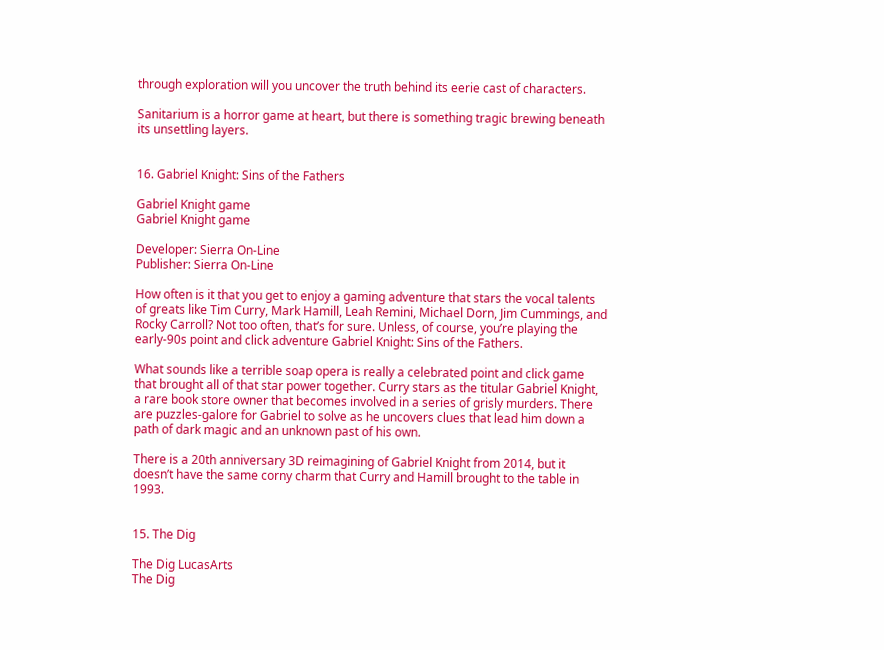through exploration will you uncover the truth behind its eerie cast of characters.

Sanitarium is a horror game at heart, but there is something tragic brewing beneath its unsettling layers.


16. Gabriel Knight: Sins of the Fathers

Gabriel Knight game
Gabriel Knight game

Developer: Sierra On-Line
Publisher: Sierra On-Line

How often is it that you get to enjoy a gaming adventure that stars the vocal talents of greats like Tim Curry, Mark Hamill, Leah Remini, Michael Dorn, Jim Cummings, and Rocky Carroll? Not too often, that’s for sure. Unless, of course, you’re playing the early-90s point and click adventure Gabriel Knight: Sins of the Fathers.

What sounds like a terrible soap opera is really a celebrated point and click game that brought all of that star power together. Curry stars as the titular Gabriel Knight, a rare book store owner that becomes involved in a series of grisly murders. There are puzzles-galore for Gabriel to solve as he uncovers clues that lead him down a path of dark magic and an unknown past of his own.

There is a 20th anniversary 3D reimagining of Gabriel Knight from 2014, but it doesn’t have the same corny charm that Curry and Hamill brought to the table in 1993.


15. The Dig

The Dig LucasArts
The Dig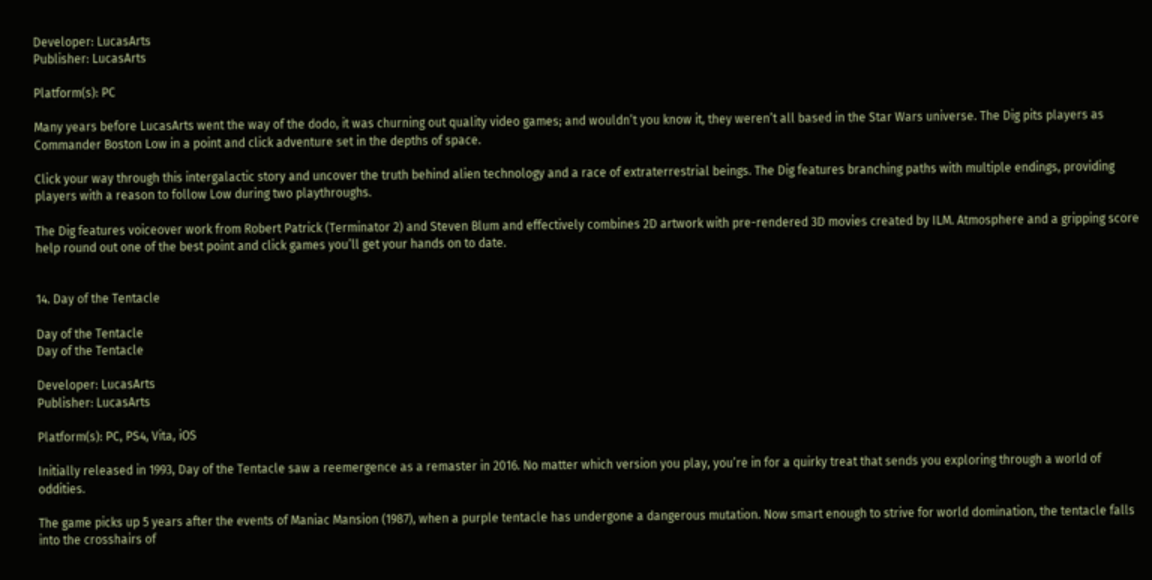Developer: LucasArts
Publisher: LucasArts

Platform(s): PC

Many years before LucasArts went the way of the dodo, it was churning out quality video games; and wouldn’t you know it, they weren’t all based in the Star Wars universe. The Dig pits players as Commander Boston Low in a point and click adventure set in the depths of space.

Click your way through this intergalactic story and uncover the truth behind alien technology and a race of extraterrestrial beings. The Dig features branching paths with multiple endings, providing players with a reason to follow Low during two playthroughs.

The Dig features voiceover work from Robert Patrick (Terminator 2) and Steven Blum and effectively combines 2D artwork with pre-rendered 3D movies created by ILM. Atmosphere and a gripping score help round out one of the best point and click games you’ll get your hands on to date.


14. Day of the Tentacle

Day of the Tentacle
Day of the Tentacle

Developer: LucasArts
Publisher: LucasArts

Platform(s): PC, PS4, Vita, iOS

Initially released in 1993, Day of the Tentacle saw a reemergence as a remaster in 2016. No matter which version you play, you’re in for a quirky treat that sends you exploring through a world of oddities.

The game picks up 5 years after the events of Maniac Mansion (1987), when a purple tentacle has undergone a dangerous mutation. Now smart enough to strive for world domination, the tentacle falls into the crosshairs of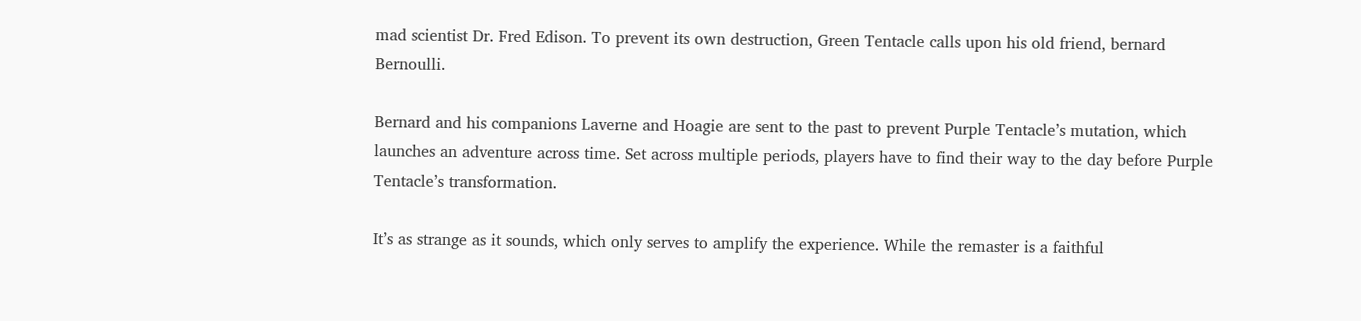mad scientist Dr. Fred Edison. To prevent its own destruction, Green Tentacle calls upon his old friend, bernard Bernoulli.

Bernard and his companions Laverne and Hoagie are sent to the past to prevent Purple Tentacle’s mutation, which launches an adventure across time. Set across multiple periods, players have to find their way to the day before Purple Tentacle’s transformation.

It’s as strange as it sounds, which only serves to amplify the experience. While the remaster is a faithful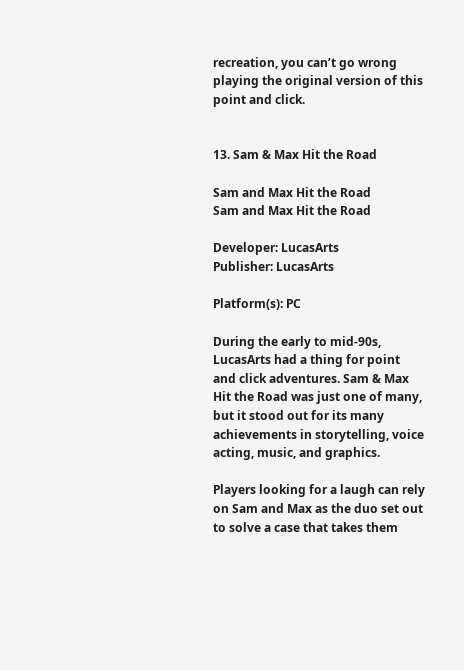recreation, you can’t go wrong playing the original version of this point and click.


13. Sam & Max Hit the Road

Sam and Max Hit the Road
Sam and Max Hit the Road

Developer: LucasArts
Publisher: LucasArts

Platform(s): PC

During the early to mid-90s, LucasArts had a thing for point and click adventures. Sam & Max Hit the Road was just one of many, but it stood out for its many achievements in storytelling, voice acting, music, and graphics.

Players looking for a laugh can rely on Sam and Max as the duo set out to solve a case that takes them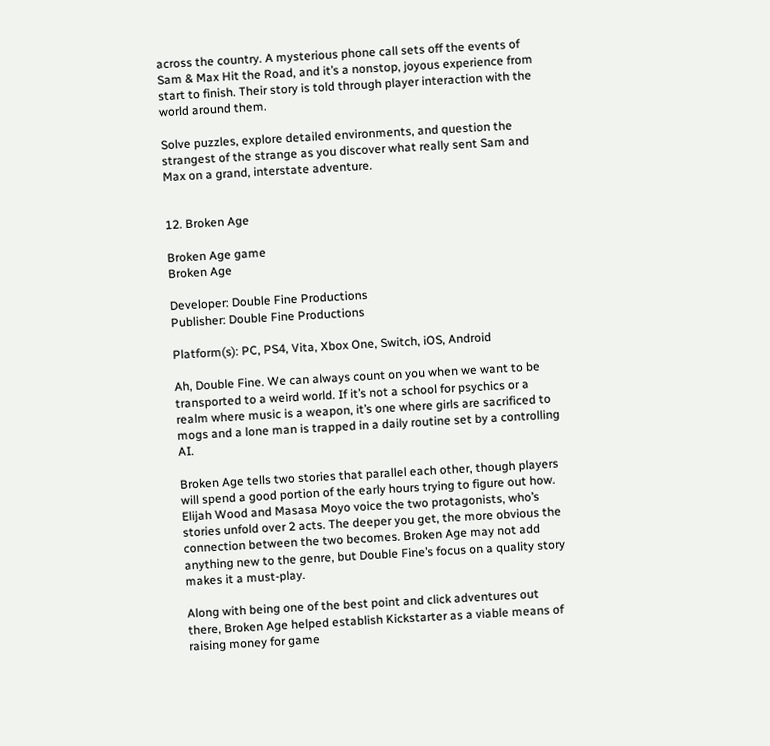across the country. A mysterious phone call sets off the events of Sam & Max Hit the Road, and it’s a nonstop, joyous experience from start to finish. Their story is told through player interaction with the world around them.

Solve puzzles, explore detailed environments, and question the strangest of the strange as you discover what really sent Sam and Max on a grand, interstate adventure.


12. Broken Age

Broken Age game
Broken Age

Developer: Double Fine Productions
Publisher: Double Fine Productions

Platform(s): PC, PS4, Vita, Xbox One, Switch, iOS, Android

Ah, Double Fine. We can always count on you when we want to be transported to a weird world. If it’s not a school for psychics or a realm where music is a weapon, it’s one where girls are sacrificed to mogs and a lone man is trapped in a daily routine set by a controlling AI.

Broken Age tells two stories that parallel each other, though players will spend a good portion of the early hours trying to figure out how. Elijah Wood and Masasa Moyo voice the two protagonists, who’s stories unfold over 2 acts. The deeper you get, the more obvious the connection between the two becomes. Broken Age may not add anything new to the genre, but Double Fine’s focus on a quality story makes it a must-play.

Along with being one of the best point and click adventures out there, Broken Age helped establish Kickstarter as a viable means of raising money for game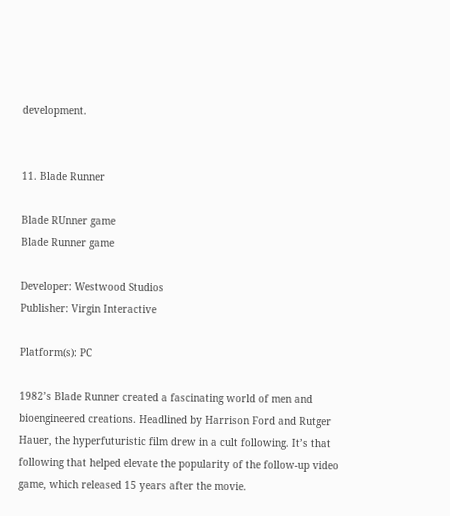development.


11. Blade Runner

Blade RUnner game
Blade Runner game

Developer: Westwood Studios
Publisher: Virgin Interactive

Platform(s): PC

1982’s Blade Runner created a fascinating world of men and bioengineered creations. Headlined by Harrison Ford and Rutger Hauer, the hyperfuturistic film drew in a cult following. It’s that following that helped elevate the popularity of the follow-up video game, which released 15 years after the movie.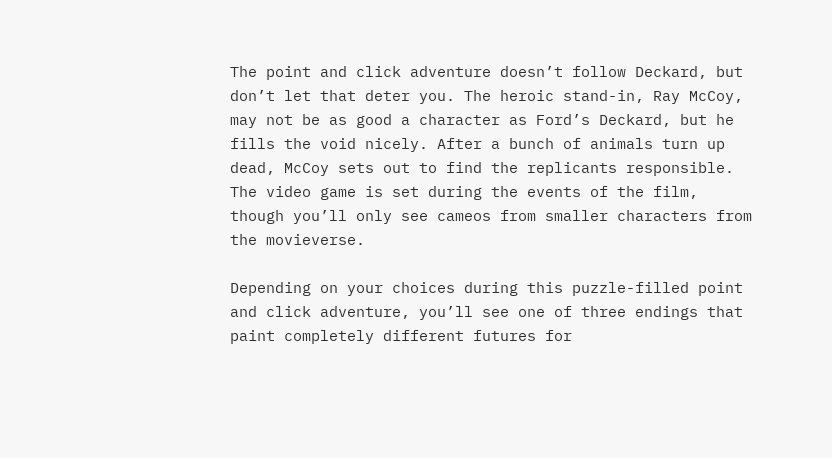The point and click adventure doesn’t follow Deckard, but don’t let that deter you. The heroic stand-in, Ray McCoy, may not be as good a character as Ford’s Deckard, but he fills the void nicely. After a bunch of animals turn up dead, McCoy sets out to find the replicants responsible. The video game is set during the events of the film, though you’ll only see cameos from smaller characters from the movieverse.

Depending on your choices during this puzzle-filled point and click adventure, you’ll see one of three endings that paint completely different futures for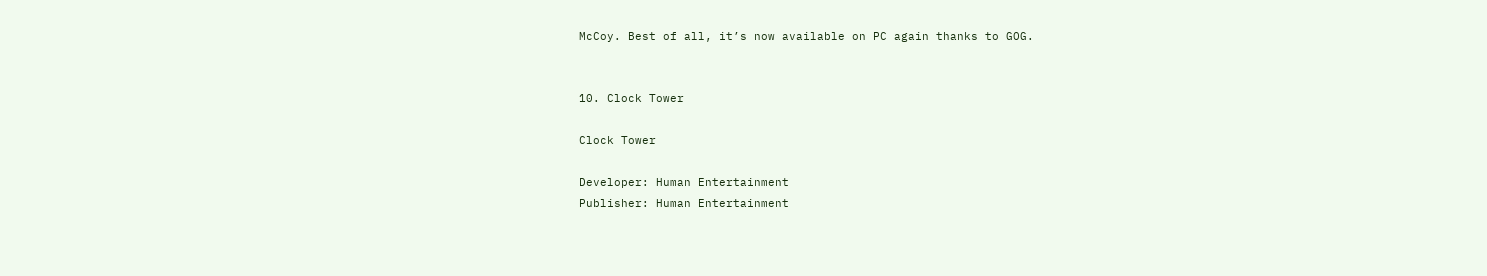McCoy. Best of all, it’s now available on PC again thanks to GOG.


10. Clock Tower

Clock Tower

Developer: Human Entertainment
Publisher: Human Entertainment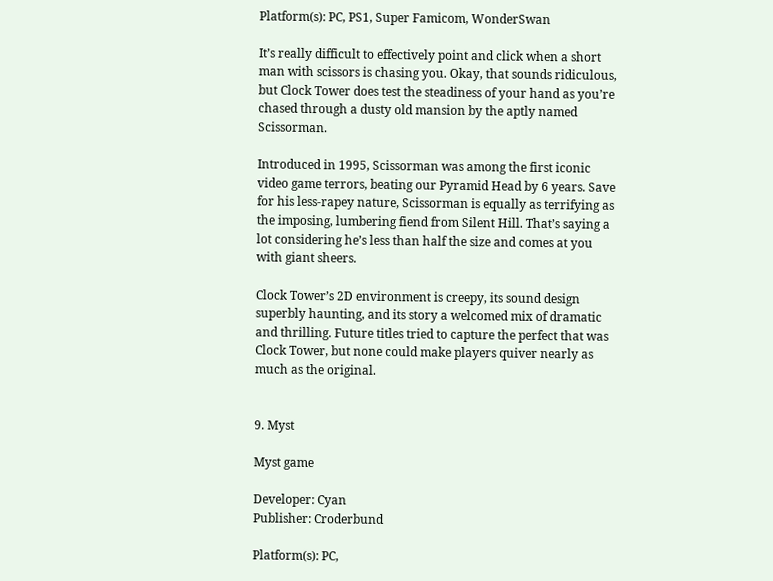Platform(s): PC, PS1, Super Famicom, WonderSwan

It’s really difficult to effectively point and click when a short man with scissors is chasing you. Okay, that sounds ridiculous, but Clock Tower does test the steadiness of your hand as you’re chased through a dusty old mansion by the aptly named Scissorman.

Introduced in 1995, Scissorman was among the first iconic video game terrors, beating our Pyramid Head by 6 years. Save for his less-rapey nature, Scissorman is equally as terrifying as the imposing, lumbering fiend from Silent Hill. That’s saying a lot considering he’s less than half the size and comes at you with giant sheers.

Clock Tower’s 2D environment is creepy, its sound design superbly haunting, and its story a welcomed mix of dramatic and thrilling. Future titles tried to capture the perfect that was Clock Tower, but none could make players quiver nearly as much as the original.


9. Myst

Myst game

Developer: Cyan
Publisher: Croderbund

Platform(s): PC,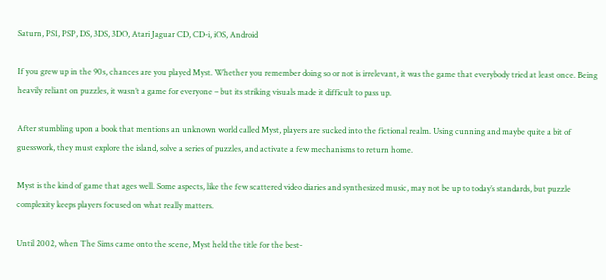Saturn, PS1, PSP, DS, 3DS, 3DO, Atari Jaguar CD, CD-i, iOS, Android

If you grew up in the 90s, chances are you played Myst. Whether you remember doing so or not is irrelevant, it was the game that everybody tried at least once. Being heavily reliant on puzzles, it wasn’t a game for everyone – but its striking visuals made it difficult to pass up.

After stumbling upon a book that mentions an unknown world called Myst, players are sucked into the fictional realm. Using cunning and maybe quite a bit of guesswork, they must explore the island, solve a series of puzzles, and activate a few mechanisms to return home.

Myst is the kind of game that ages well. Some aspects, like the few scattered video diaries and synthesized music, may not be up to today’s standards, but puzzle complexity keeps players focused on what really matters.

Until 2002, when The Sims came onto the scene, Myst held the title for the best-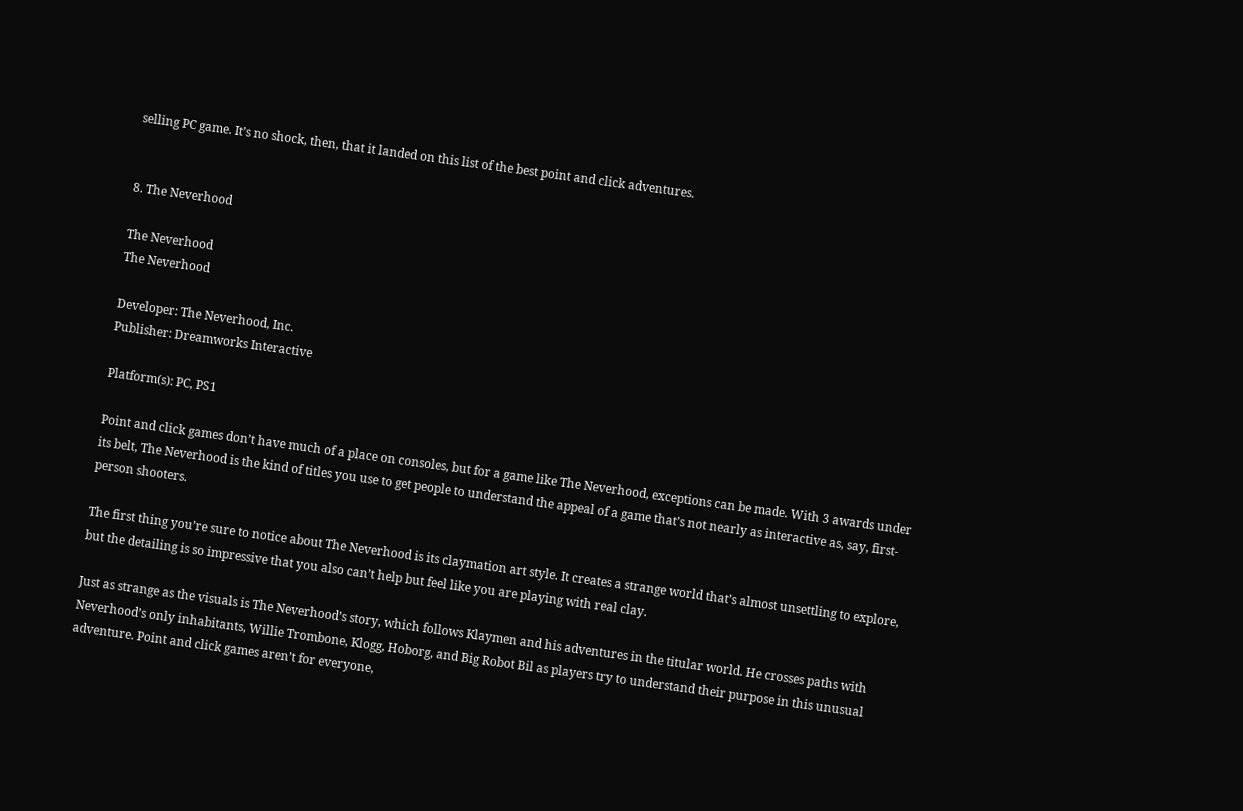selling PC game. It’s no shock, then, that it landed on this list of the best point and click adventures.


8. The Neverhood

The Neverhood
The Neverhood

Developer: The Neverhood, Inc.
Publisher: Dreamworks Interactive

Platform(s): PC, PS1

Point and click games don’t have much of a place on consoles, but for a game like The Neverhood, exceptions can be made. With 3 awards under its belt, The Neverhood is the kind of titles you use to get people to understand the appeal of a game that’s not nearly as interactive as, say, first-person shooters.

The first thing you’re sure to notice about The Neverhood is its claymation art style. It creates a strange world that’s almost unsettling to explore, but the detailing is so impressive that you also can’t help but feel like you are playing with real clay.

Just as strange as the visuals is The Neverhood’s story, which follows Klaymen and his adventures in the titular world. He crosses paths with Neverhood’s only inhabitants, Willie Trombone, Klogg, Hoborg, and Big Robot Bil as players try to understand their purpose in this unusual adventure. Point and click games aren’t for everyone,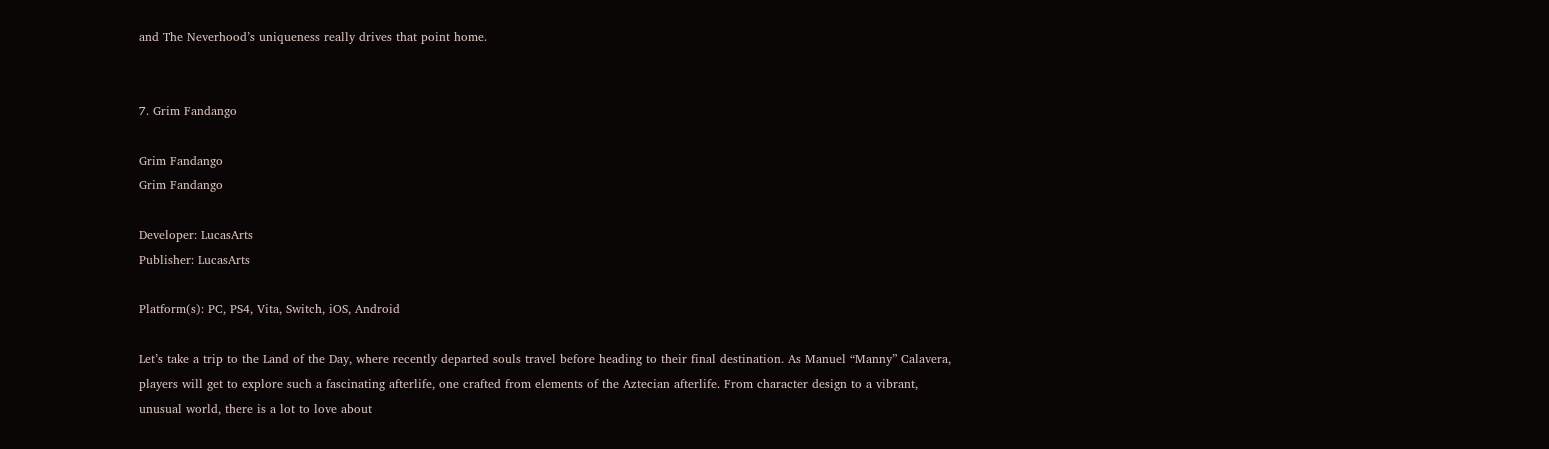and The Neverhood’s uniqueness really drives that point home.


7. Grim Fandango

Grim Fandango
Grim Fandango

Developer: LucasArts
Publisher: LucasArts

Platform(s): PC, PS4, Vita, Switch, iOS, Android

Let’s take a trip to the Land of the Day, where recently departed souls travel before heading to their final destination. As Manuel “Manny” Calavera, players will get to explore such a fascinating afterlife, one crafted from elements of the Aztecian afterlife. From character design to a vibrant, unusual world, there is a lot to love about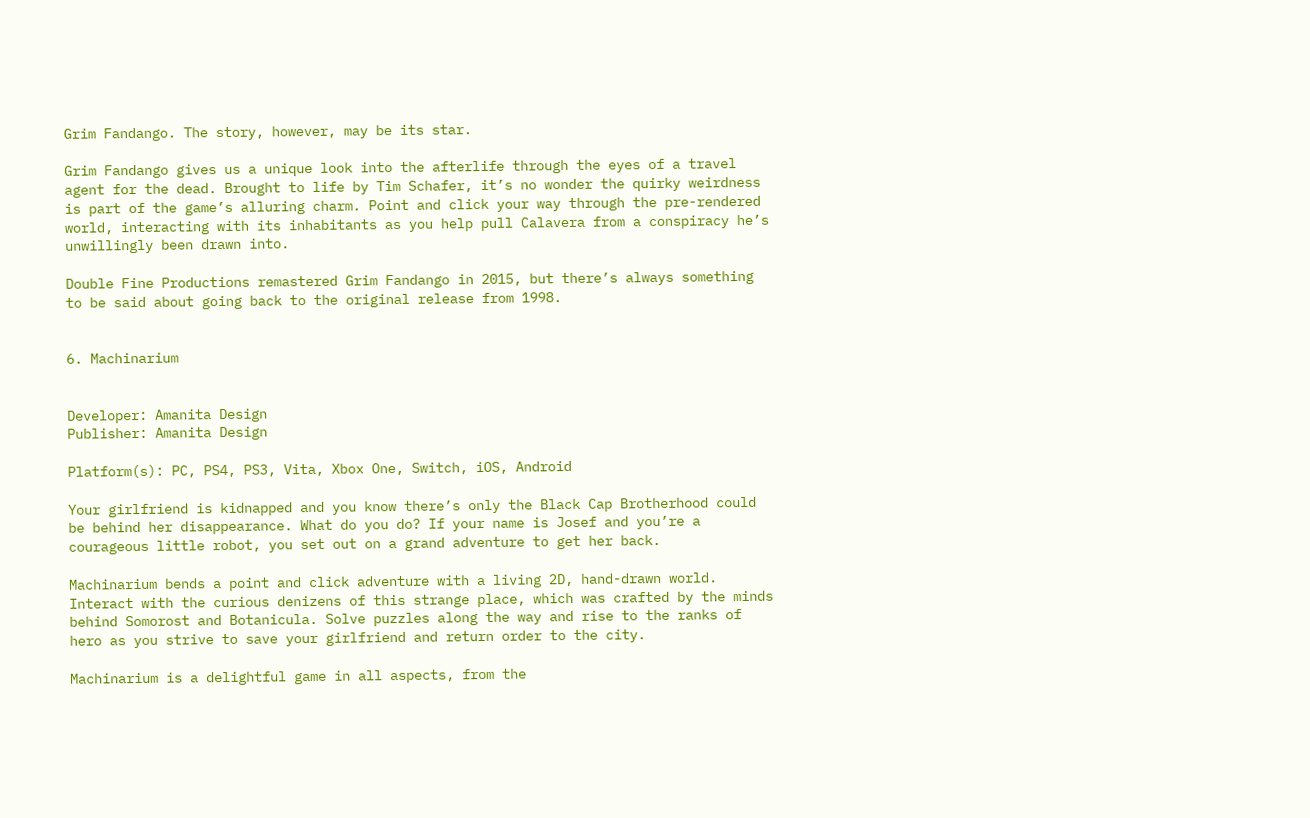Grim Fandango. The story, however, may be its star.

Grim Fandango gives us a unique look into the afterlife through the eyes of a travel agent for the dead. Brought to life by Tim Schafer, it’s no wonder the quirky weirdness is part of the game’s alluring charm. Point and click your way through the pre-rendered world, interacting with its inhabitants as you help pull Calavera from a conspiracy he’s unwillingly been drawn into.

Double Fine Productions remastered Grim Fandango in 2015, but there’s always something to be said about going back to the original release from 1998.


6. Machinarium


Developer: Amanita Design
Publisher: Amanita Design

Platform(s): PC, PS4, PS3, Vita, Xbox One, Switch, iOS, Android

Your girlfriend is kidnapped and you know there’s only the Black Cap Brotherhood could be behind her disappearance. What do you do? If your name is Josef and you’re a courageous little robot, you set out on a grand adventure to get her back.

Machinarium bends a point and click adventure with a living 2D, hand-drawn world. Interact with the curious denizens of this strange place, which was crafted by the minds behind Somorost and Botanicula. Solve puzzles along the way and rise to the ranks of hero as you strive to save your girlfriend and return order to the city.

Machinarium is a delightful game in all aspects, from the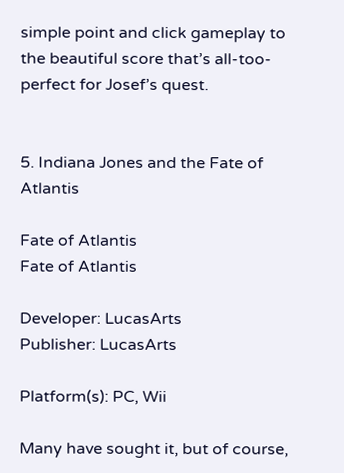simple point and click gameplay to the beautiful score that’s all-too-perfect for Josef’s quest.


5. Indiana Jones and the Fate of Atlantis

Fate of Atlantis
Fate of Atlantis

Developer: LucasArts
Publisher: LucasArts

Platform(s): PC, Wii

Many have sought it, but of course,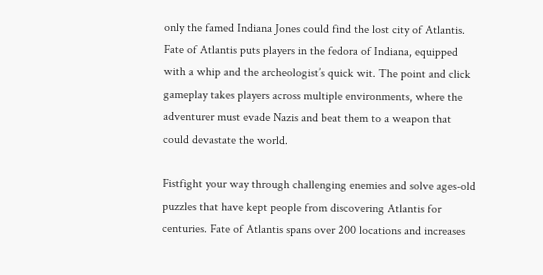only the famed Indiana Jones could find the lost city of Atlantis. Fate of Atlantis puts players in the fedora of Indiana, equipped with a whip and the archeologist’s quick wit. The point and click gameplay takes players across multiple environments, where the adventurer must evade Nazis and beat them to a weapon that could devastate the world.

Fistfight your way through challenging enemies and solve ages-old puzzles that have kept people from discovering Atlantis for centuries. Fate of Atlantis spans over 200 locations and increases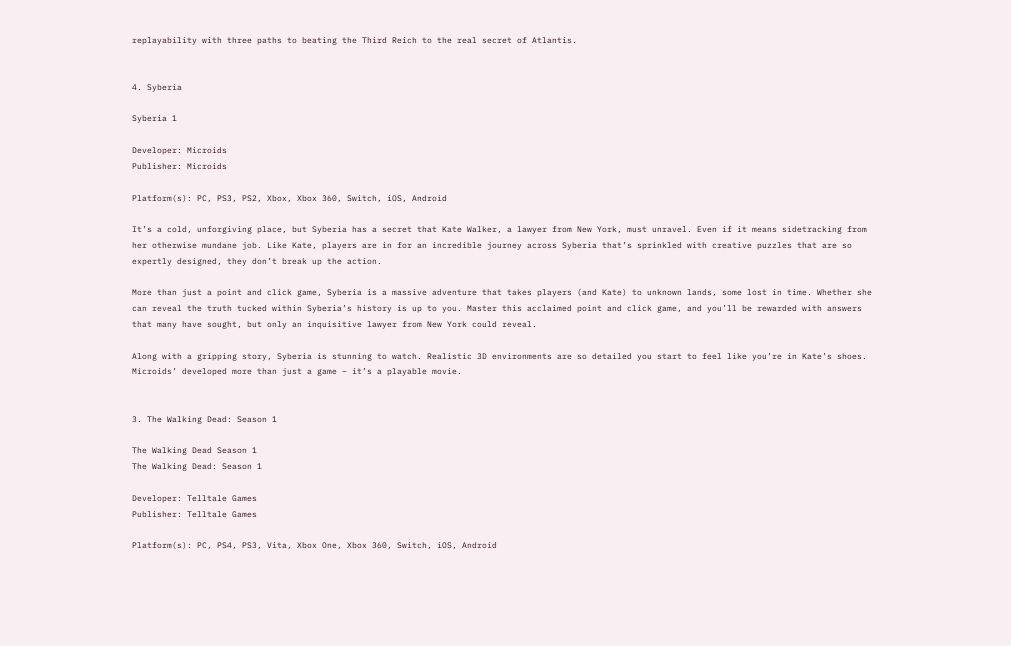replayability with three paths to beating the Third Reich to the real secret of Atlantis.


4. Syberia

Syberia 1

Developer: Microids
Publisher: Microids

Platform(s): PC, PS3, PS2, Xbox, Xbox 360, Switch, iOS, Android

It’s a cold, unforgiving place, but Syberia has a secret that Kate Walker, a lawyer from New York, must unravel. Even if it means sidetracking from her otherwise mundane job. Like Kate, players are in for an incredible journey across Syberia that’s sprinkled with creative puzzles that are so expertly designed, they don’t break up the action.

More than just a point and click game, Syberia is a massive adventure that takes players (and Kate) to unknown lands, some lost in time. Whether she can reveal the truth tucked within Syberia’s history is up to you. Master this acclaimed point and click game, and you’ll be rewarded with answers that many have sought, but only an inquisitive lawyer from New York could reveal.

Along with a gripping story, Syberia is stunning to watch. Realistic 3D environments are so detailed you start to feel like you’re in Kate’s shoes. Microids’ developed more than just a game – it’s a playable movie.


3. The Walking Dead: Season 1

The Walking Dead Season 1
The Walking Dead: Season 1

Developer: Telltale Games
Publisher: Telltale Games

Platform(s): PC, PS4, PS3, Vita, Xbox One, Xbox 360, Switch, iOS, Android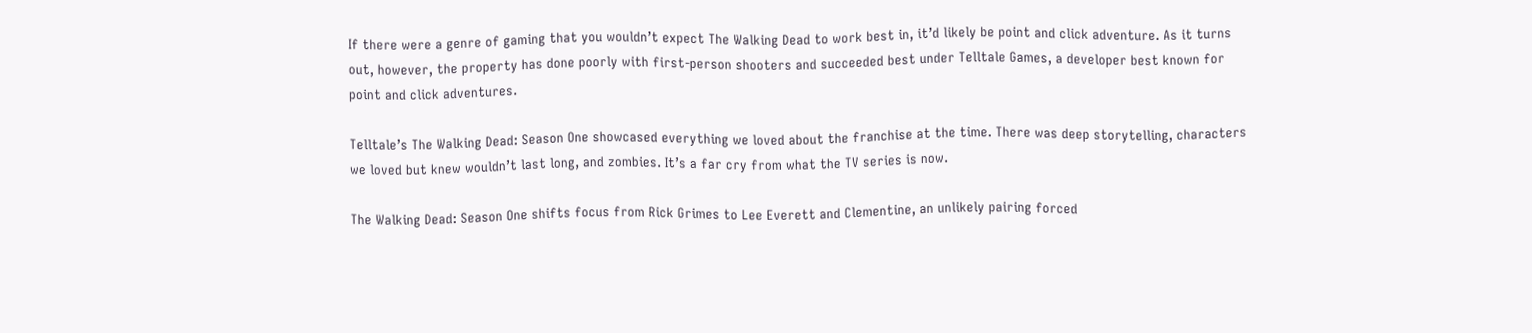If there were a genre of gaming that you wouldn’t expect The Walking Dead to work best in, it’d likely be point and click adventure. As it turns out, however, the property has done poorly with first-person shooters and succeeded best under Telltale Games, a developer best known for point and click adventures.

Telltale’s The Walking Dead: Season One showcased everything we loved about the franchise at the time. There was deep storytelling, characters we loved but knew wouldn’t last long, and zombies. It’s a far cry from what the TV series is now.

The Walking Dead: Season One shifts focus from Rick Grimes to Lee Everett and Clementine, an unlikely pairing forced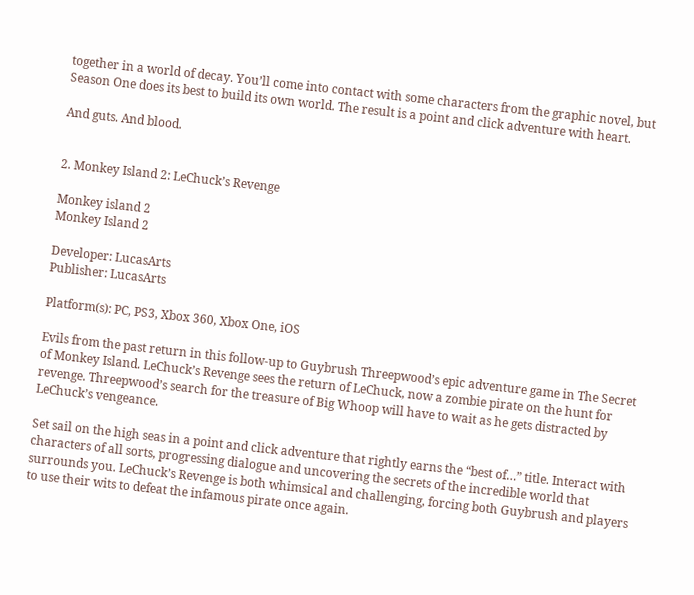together in a world of decay. You’ll come into contact with some characters from the graphic novel, but Season One does its best to build its own world. The result is a point and click adventure with heart.

And guts. And blood.


2. Monkey Island 2: LeChuck’s Revenge

Monkey island 2
Monkey Island 2

Developer: LucasArts
Publisher: LucasArts

Platform(s): PC, PS3, Xbox 360, Xbox One, iOS

Evils from the past return in this follow-up to Guybrush Threepwood’s epic adventure game in The Secret of Monkey Island. LeChuck’s Revenge sees the return of LeChuck, now a zombie pirate on the hunt for revenge. Threepwood’s search for the treasure of Big Whoop will have to wait as he gets distracted by LeChuck’s vengeance.

Set sail on the high seas in a point and click adventure that rightly earns the “best of…” title. Interact with characters of all sorts, progressing dialogue and uncovering the secrets of the incredible world that surrounds you. LeChuck’s Revenge is both whimsical and challenging, forcing both Guybrush and players to use their wits to defeat the infamous pirate once again.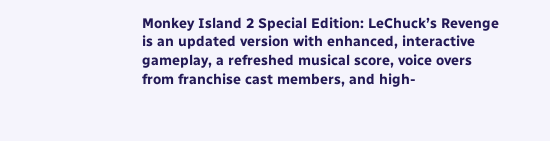Monkey Island 2 Special Edition: LeChuck’s Revenge is an updated version with enhanced, interactive gameplay, a refreshed musical score, voice overs from franchise cast members, and high-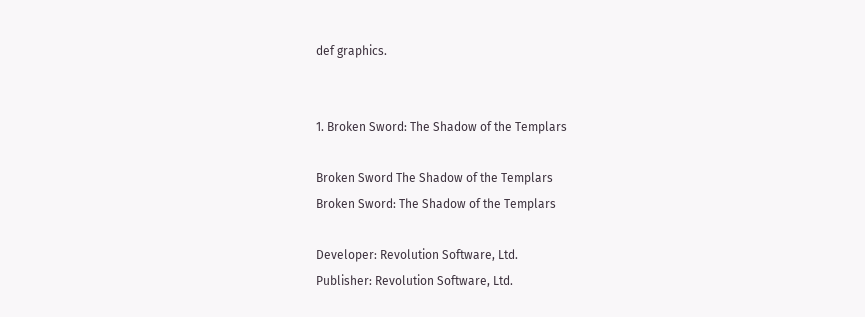def graphics.


1. Broken Sword: The Shadow of the Templars

Broken Sword The Shadow of the Templars
Broken Sword: The Shadow of the Templars

Developer: Revolution Software, Ltd.
Publisher: Revolution Software, Ltd.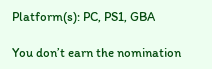Platform(s): PC, PS1, GBA

You don’t earn the nomination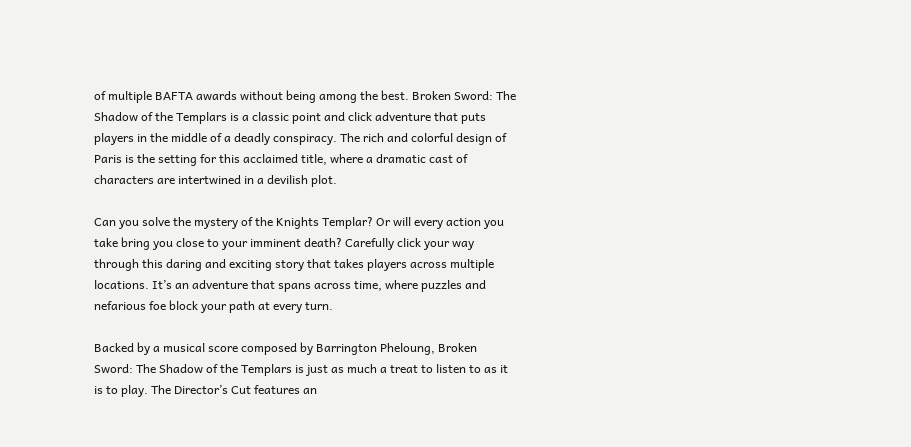of multiple BAFTA awards without being among the best. Broken Sword: The Shadow of the Templars is a classic point and click adventure that puts players in the middle of a deadly conspiracy. The rich and colorful design of Paris is the setting for this acclaimed title, where a dramatic cast of characters are intertwined in a devilish plot.

Can you solve the mystery of the Knights Templar? Or will every action you take bring you close to your imminent death? Carefully click your way through this daring and exciting story that takes players across multiple locations. It’s an adventure that spans across time, where puzzles and nefarious foe block your path at every turn.

Backed by a musical score composed by Barrington Pheloung, Broken Sword: The Shadow of the Templars is just as much a treat to listen to as it is to play. The Director’s Cut features an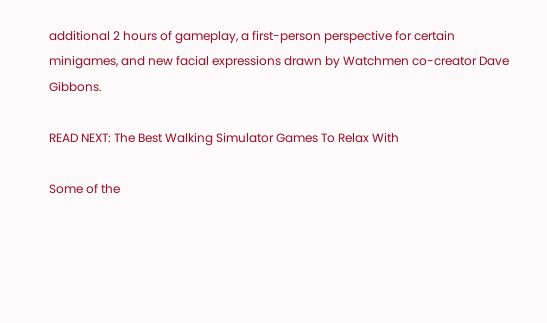additional 2 hours of gameplay, a first-person perspective for certain minigames, and new facial expressions drawn by Watchmen co-creator Dave Gibbons.

READ NEXT: The Best Walking Simulator Games To Relax With

Some of the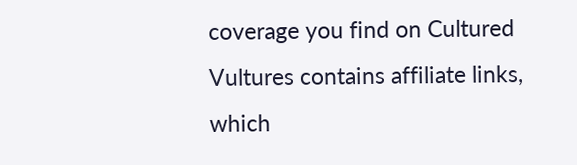coverage you find on Cultured Vultures contains affiliate links, which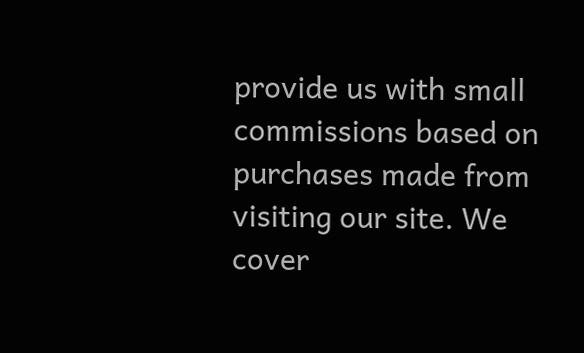provide us with small commissions based on purchases made from visiting our site. We cover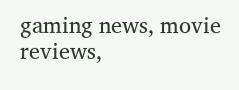gaming news, movie reviews,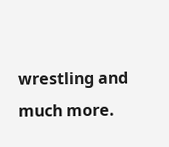wrestling and much more.